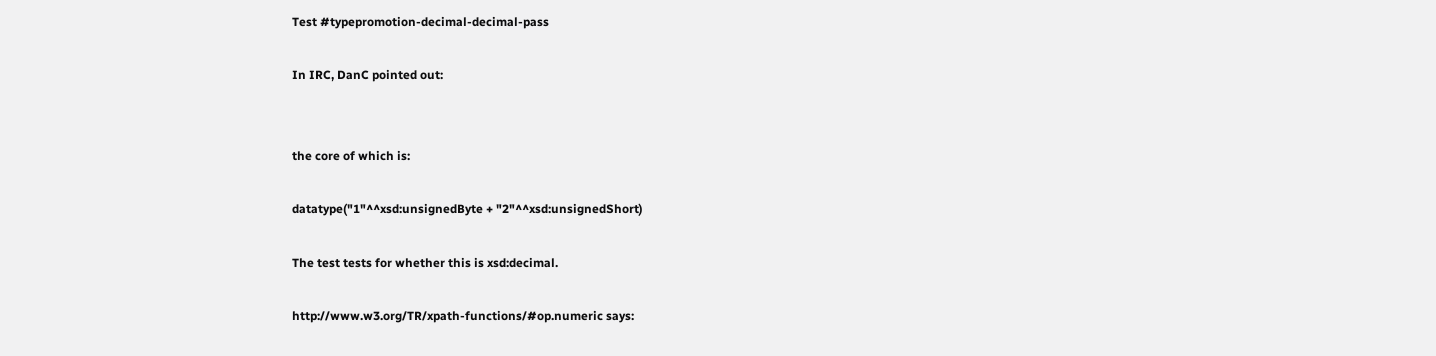Test #typepromotion-decimal-decimal-pass

In IRC, DanC pointed out:


the core of which is:

datatype("1"^^xsd:unsignedByte + "2"^^xsd:unsignedShort)

The test tests for whether this is xsd:decimal.

http://www.w3.org/TR/xpath-functions/#op.numeric says: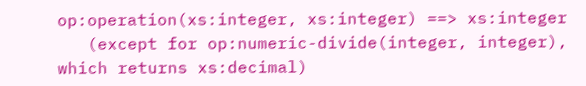op:operation(xs:integer, xs:integer) ==> xs:integer
   (except for op:numeric-divide(integer, integer), which returns xs:decimal)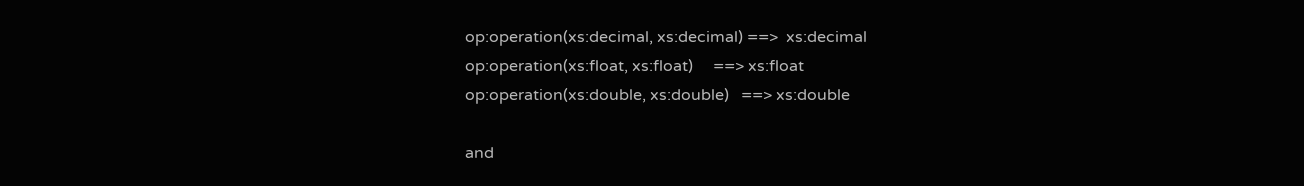op:operation(xs:decimal, xs:decimal) ==>  xs:decimal
op:operation(xs:float, xs:float)     ==> xs:float
op:operation(xs:double, xs:double)   ==> xs:double

and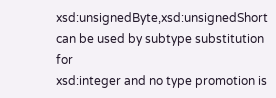xsd:unsignedByte,xsd:unsignedShort can be used by subtype substitution for
xsd:integer and no type promotion is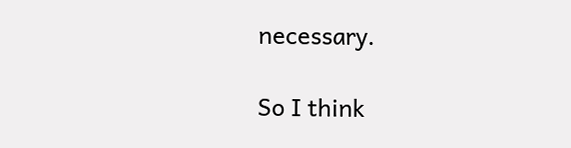necessary.

So I think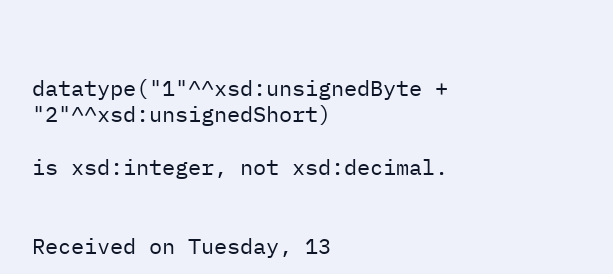datatype("1"^^xsd:unsignedByte + "2"^^xsd:unsignedShort)

is xsd:integer, not xsd:decimal.


Received on Tuesday, 13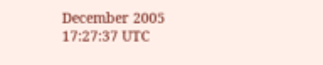December 2005 17:27:37 UTC